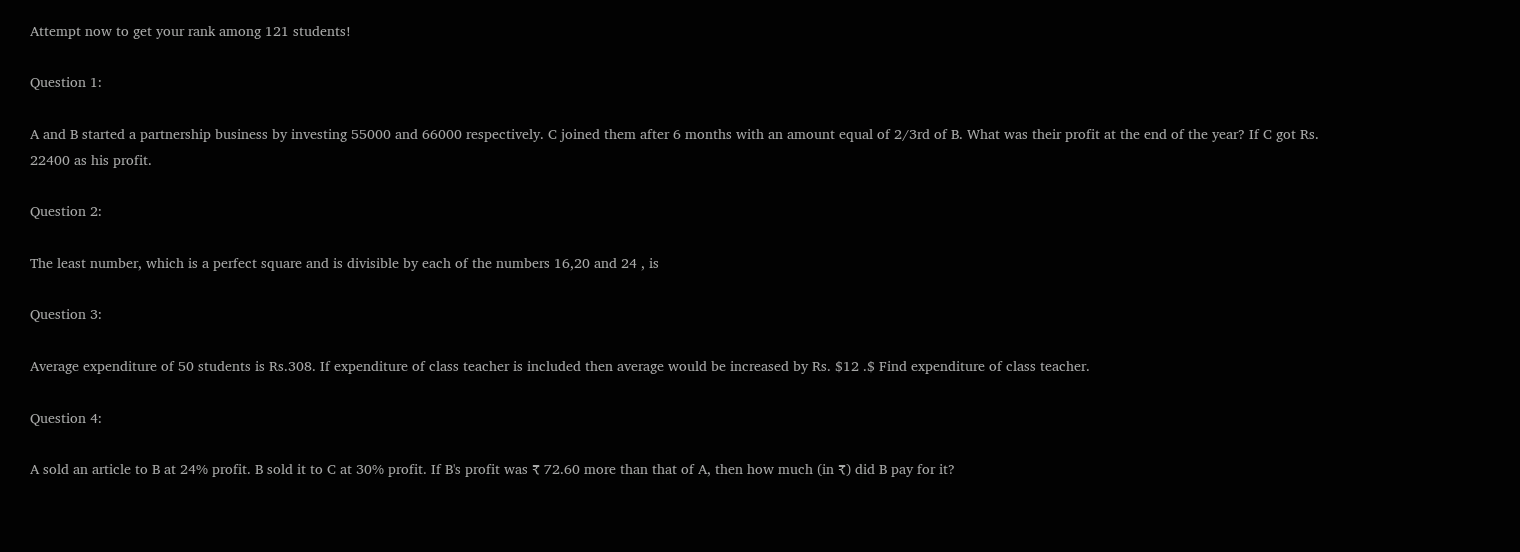Attempt now to get your rank among 121 students!

Question 1:

A and B started a partnership business by investing 55000 and 66000 respectively. C joined them after 6 months with an amount equal of 2/3rd of B. What was their profit at the end of the year? If C got Rs. 22400 as his profit.

Question 2:

The least number, which is a perfect square and is divisible by each of the numbers 16,20 and 24 , is

Question 3:

Average expenditure of 50 students is Rs.308. If expenditure of class teacher is included then average would be increased by Rs. $12 .$ Find expenditure of class teacher.

Question 4:

A sold an article to B at 24% profit. B sold it to C at 30% profit. If B's profit was ₹ 72.60 more than that of A, then how much (in ₹) did B pay for it?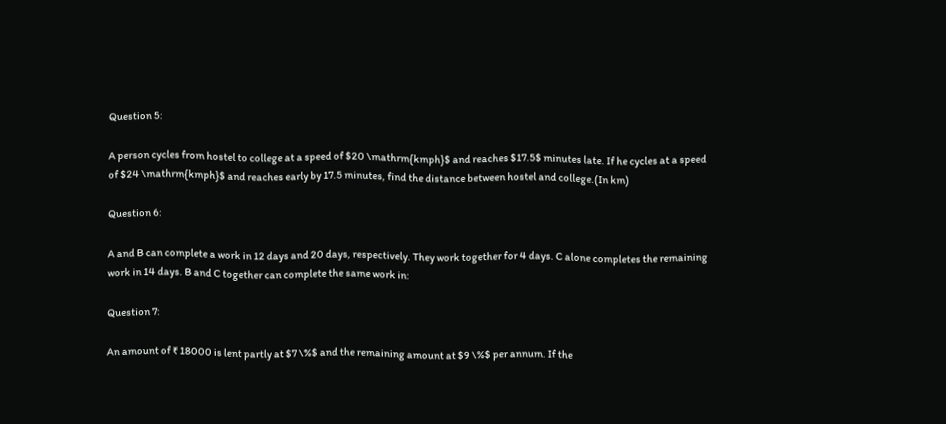Question 5:

A person cycles from hostel to college at a speed of $20 \mathrm{kmph}$ and reaches $17.5$ minutes late. If he cycles at a speed of $24 \mathrm{kmph}$ and reaches early by 17.5 minutes, find the distance between hostel and college.(In km)

Question 6:

A and B can complete a work in 12 days and 20 days, respectively. They work together for 4 days. C alone completes the remaining work in 14 days. B and C together can complete the same work in:

Question 7:

An amount of ₹ 18000 is lent partly at $7 \%$ and the remaining amount at $9 \%$ per annum. If the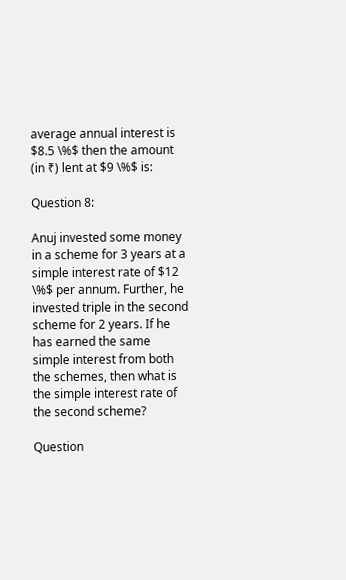average annual interest is $8.5 \%$ then the amount (in ₹) lent at $9 \%$ is:

Question 8:

Anuj invested some money in a scheme for 3 years at a simple interest rate of $12 \%$ per annum. Further, he invested triple in the second scheme for 2 years. If he has earned the same simple interest from both the schemes, then what is the simple interest rate of the second scheme?

Question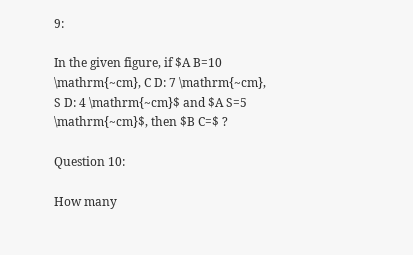9:

In the given figure, if $A B=10 \mathrm{~cm}, C D: 7 \mathrm{~cm}, S D: 4 \mathrm{~cm}$ and $A S=5 \mathrm{~cm}$, then $B C=$ ?

Question 10:

How many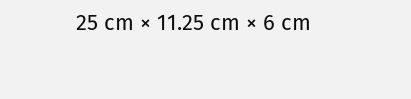25 cm × 11.25 cm × 6 cm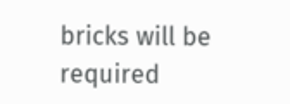bricks will be required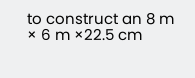to construct an 8 m × 6 m ×22.5 cm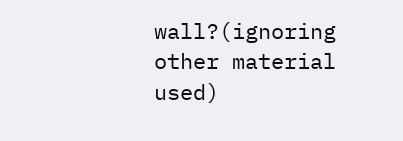wall?(ignoring other material used)